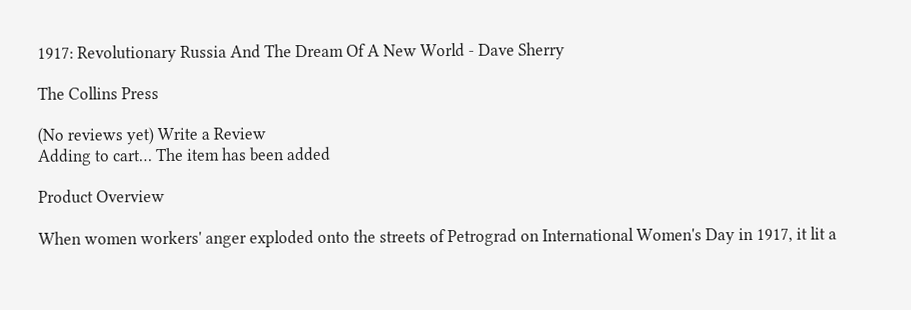1917: Revolutionary Russia And The Dream Of A New World - Dave Sherry

The Collins Press

(No reviews yet) Write a Review
Adding to cart… The item has been added

Product Overview

When women workers' anger exploded onto the streets of Petrograd on International Women's Day in 1917, it lit a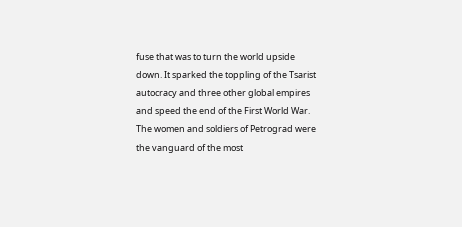fuse that was to turn the world upside down. It sparked the toppling of the Tsarist autocracy and three other global empires and speed the end of the First World War. The women and soldiers of Petrograd were the vanguard of the most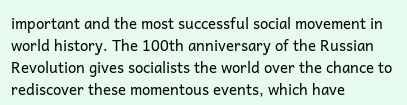important and the most successful social movement in world history. The 100th anniversary of the Russian Revolution gives socialists the world over the chance to rediscover these momentous events, which have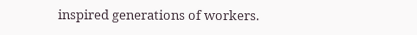inspired generations of workers.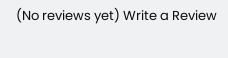(No reviews yet) Write a Review